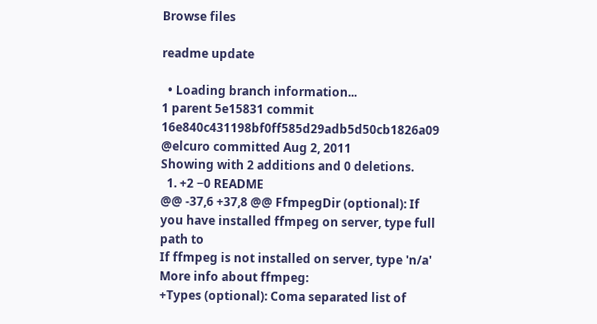Browse files

readme update

  • Loading branch information...
1 parent 5e15831 commit 16e840c431198bf0ff585d29adb5d50cb1826a09 @elcuro committed Aug 2, 2011
Showing with 2 additions and 0 deletions.
  1. +2 −0 README
@@ -37,6 +37,8 @@ FfmpegDir (optional): If you have installed ffmpeg on server, type full path to
If ffmpeg is not installed on server, type 'n/a'
More info about ffmpeg:
+Types (optional): Coma separated list of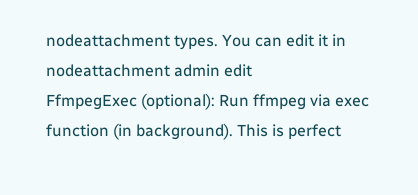nodeattachment types. You can edit it in nodeattachment admin edit
FfmpegExec (optional): Run ffmpeg via exec function (in background). This is perfect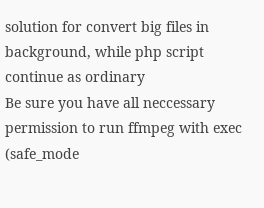solution for convert big files in background, while php script continue as ordinary
Be sure you have all neccessary permission to run ffmpeg with exec (safe_mode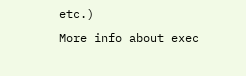etc.)
More info about exec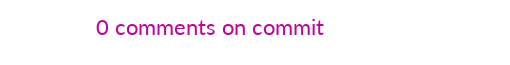0 comments on commit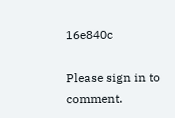16e840c

Please sign in to comment.